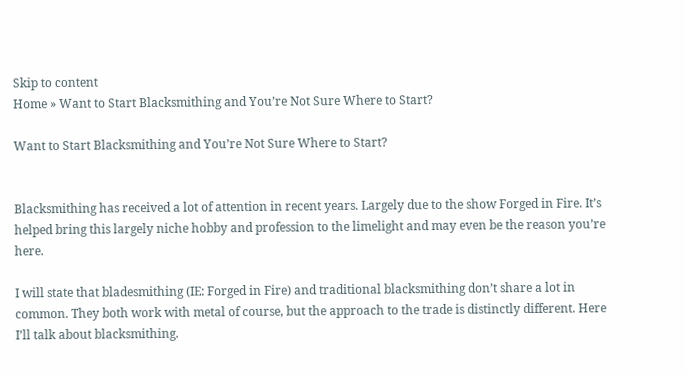Skip to content
Home » Want to Start Blacksmithing and You’re Not Sure Where to Start?

Want to Start Blacksmithing and You’re Not Sure Where to Start?


Blacksmithing has received a lot of attention in recent years. Largely due to the show Forged in Fire. It’s helped bring this largely niche hobby and profession to the limelight and may even be the reason you’re here.

I will state that bladesmithing (IE: Forged in Fire) and traditional blacksmithing don’t share a lot in common. They both work with metal of course, but the approach to the trade is distinctly different. Here I’ll talk about blacksmithing.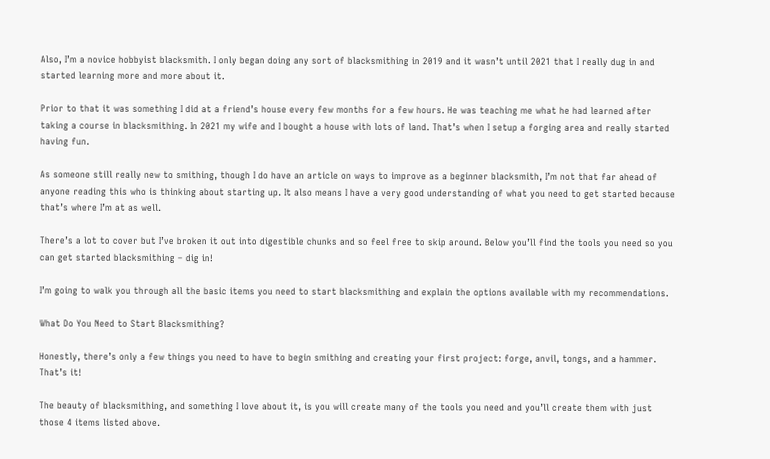Also, I’m a novice hobbyist blacksmith. I only began doing any sort of blacksmithing in 2019 and it wasn’t until 2021 that I really dug in and started learning more and more about it.

Prior to that it was something I did at a friend’s house every few months for a few hours. He was teaching me what he had learned after taking a course in blacksmithing. In 2021 my wife and I bought a house with lots of land. That’s when I setup a forging area and really started having fun.

As someone still really new to smithing, though I do have an article on ways to improve as a beginner blacksmith, I’m not that far ahead of anyone reading this who is thinking about starting up. It also means I have a very good understanding of what you need to get started because that’s where I’m at as well.

There’s a lot to cover but I’ve broken it out into digestible chunks and so feel free to skip around. Below you’ll find the tools you need so you can get started blacksmithing – dig in!

I’m going to walk you through all the basic items you need to start blacksmithing and explain the options available with my recommendations.

What Do You Need to Start Blacksmithing?

Honestly, there’s only a few things you need to have to begin smithing and creating your first project: forge, anvil, tongs, and a hammer. That’s it!

The beauty of blacksmithing, and something I love about it, is you will create many of the tools you need and you’ll create them with just those 4 items listed above.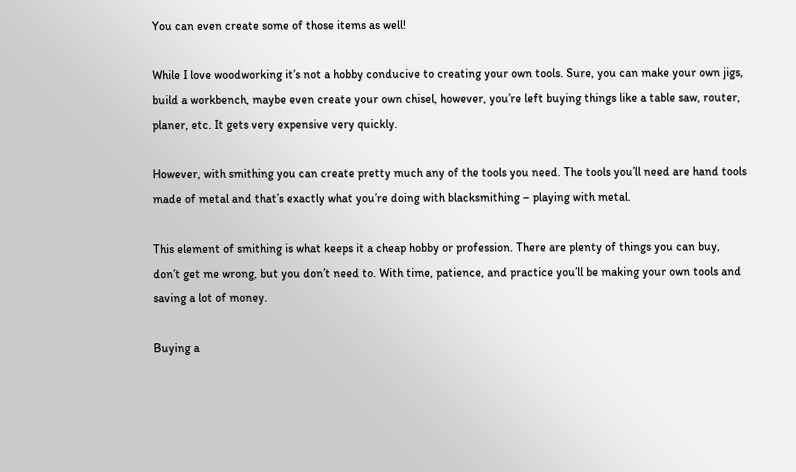You can even create some of those items as well!

While I love woodworking it’s not a hobby conducive to creating your own tools. Sure, you can make your own jigs, build a workbench, maybe even create your own chisel, however, you’re left buying things like a table saw, router, planer, etc. It gets very expensive very quickly.

However, with smithing you can create pretty much any of the tools you need. The tools you’ll need are hand tools made of metal and that’s exactly what you’re doing with blacksmithing – playing with metal.

This element of smithing is what keeps it a cheap hobby or profession. There are plenty of things you can buy, don’t get me wrong, but you don’t need to. With time, patience, and practice you’ll be making your own tools and saving a lot of money.

Buying a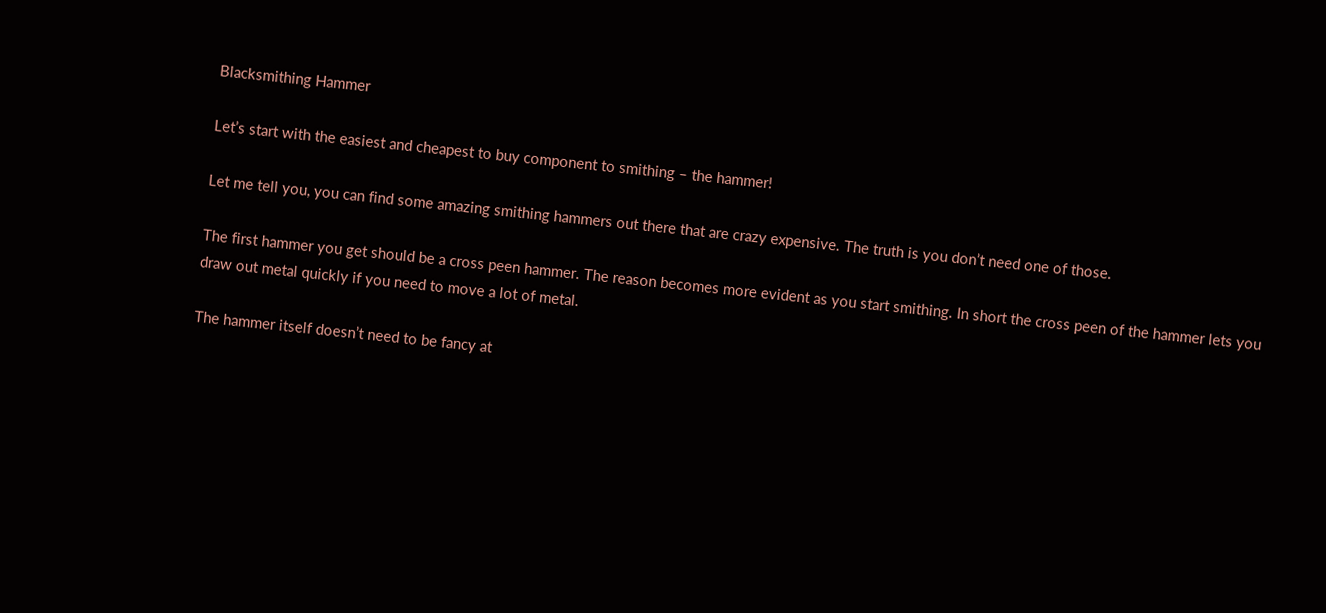Blacksmithing Hammer

Let’s start with the easiest and cheapest to buy component to smithing – the hammer!

Let me tell you, you can find some amazing smithing hammers out there that are crazy expensive. The truth is you don’t need one of those.

The first hammer you get should be a cross peen hammer. The reason becomes more evident as you start smithing. In short the cross peen of the hammer lets you draw out metal quickly if you need to move a lot of metal.

The hammer itself doesn’t need to be fancy at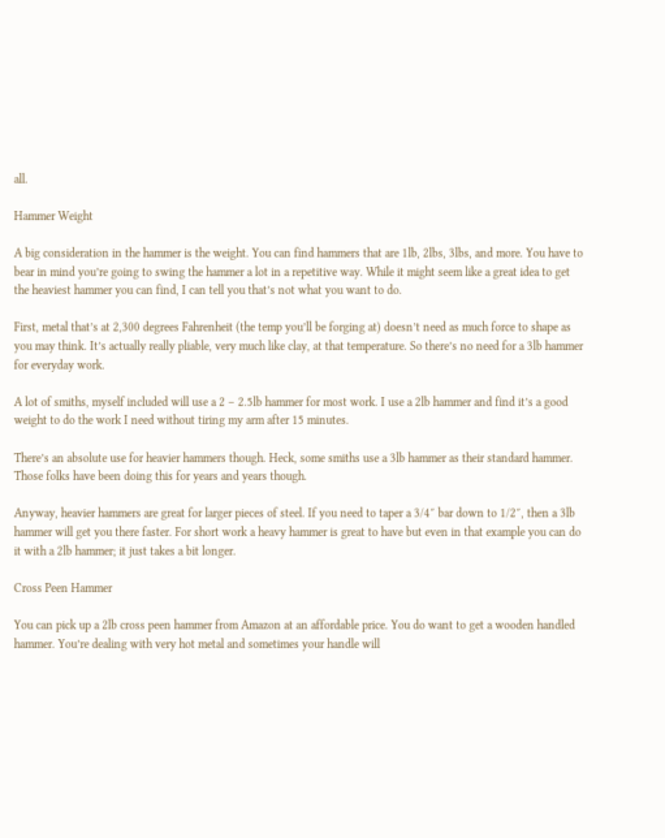all.

Hammer Weight

A big consideration in the hammer is the weight. You can find hammers that are 1lb, 2lbs, 3lbs, and more. You have to bear in mind you’re going to swing the hammer a lot in a repetitive way. While it might seem like a great idea to get the heaviest hammer you can find, I can tell you that’s not what you want to do.

First, metal that’s at 2,300 degrees Fahrenheit (the temp you’ll be forging at) doesn’t need as much force to shape as you may think. It’s actually really pliable, very much like clay, at that temperature. So there’s no need for a 3lb hammer for everyday work.

A lot of smiths, myself included will use a 2 – 2.5lb hammer for most work. I use a 2lb hammer and find it’s a good weight to do the work I need without tiring my arm after 15 minutes.

There’s an absolute use for heavier hammers though. Heck, some smiths use a 3lb hammer as their standard hammer. Those folks have been doing this for years and years though.

Anyway, heavier hammers are great for larger pieces of steel. If you need to taper a 3/4″ bar down to 1/2″, then a 3lb hammer will get you there faster. For short work a heavy hammer is great to have but even in that example you can do it with a 2lb hammer; it just takes a bit longer.

Cross Peen Hammer

You can pick up a 2lb cross peen hammer from Amazon at an affordable price. You do want to get a wooden handled hammer. You’re dealing with very hot metal and sometimes your handle will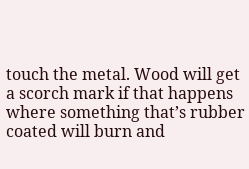touch the metal. Wood will get a scorch mark if that happens where something that’s rubber coated will burn and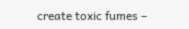create toxic fumes –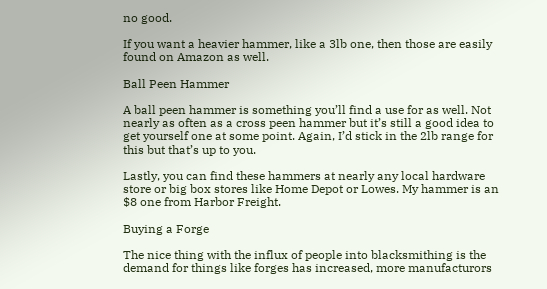no good.

If you want a heavier hammer, like a 3lb one, then those are easily found on Amazon as well.

Ball Peen Hammer

A ball peen hammer is something you’ll find a use for as well. Not nearly as often as a cross peen hammer but it’s still a good idea to get yourself one at some point. Again, I’d stick in the 2lb range for this but that’s up to you.

Lastly, you can find these hammers at nearly any local hardware store or big box stores like Home Depot or Lowes. My hammer is an $8 one from Harbor Freight.

Buying a Forge

The nice thing with the influx of people into blacksmithing is the demand for things like forges has increased, more manufacturors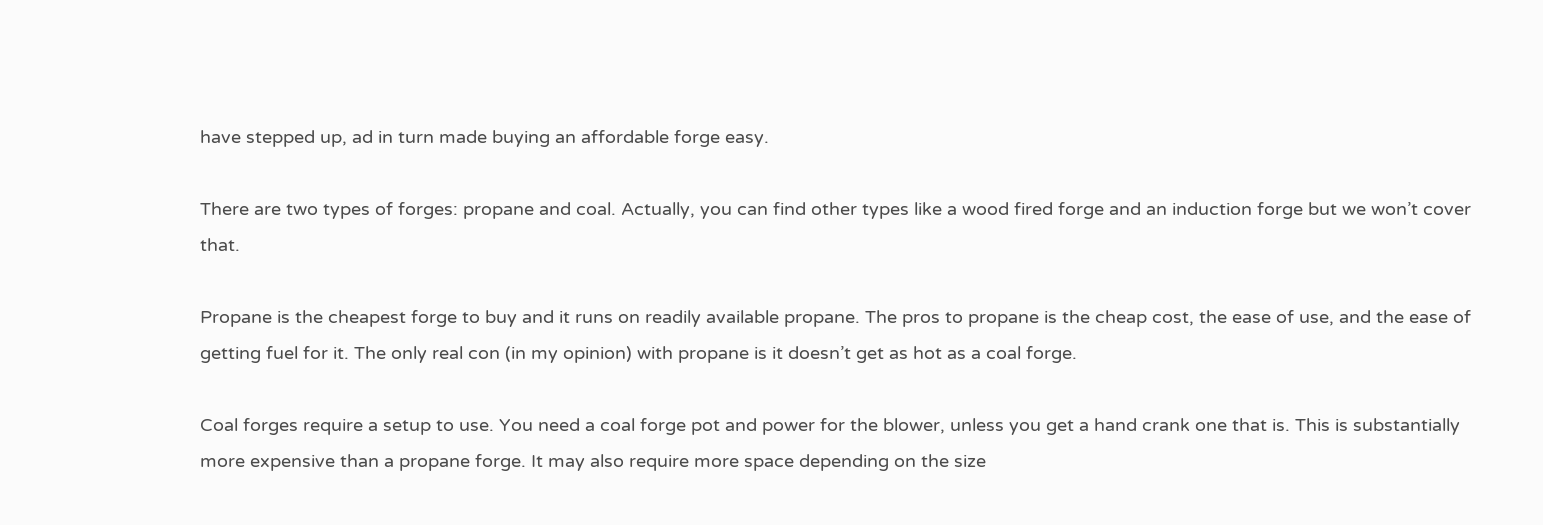have stepped up, ad in turn made buying an affordable forge easy.

There are two types of forges: propane and coal. Actually, you can find other types like a wood fired forge and an induction forge but we won’t cover that.

Propane is the cheapest forge to buy and it runs on readily available propane. The pros to propane is the cheap cost, the ease of use, and the ease of getting fuel for it. The only real con (in my opinion) with propane is it doesn’t get as hot as a coal forge.

Coal forges require a setup to use. You need a coal forge pot and power for the blower, unless you get a hand crank one that is. This is substantially more expensive than a propane forge. It may also require more space depending on the size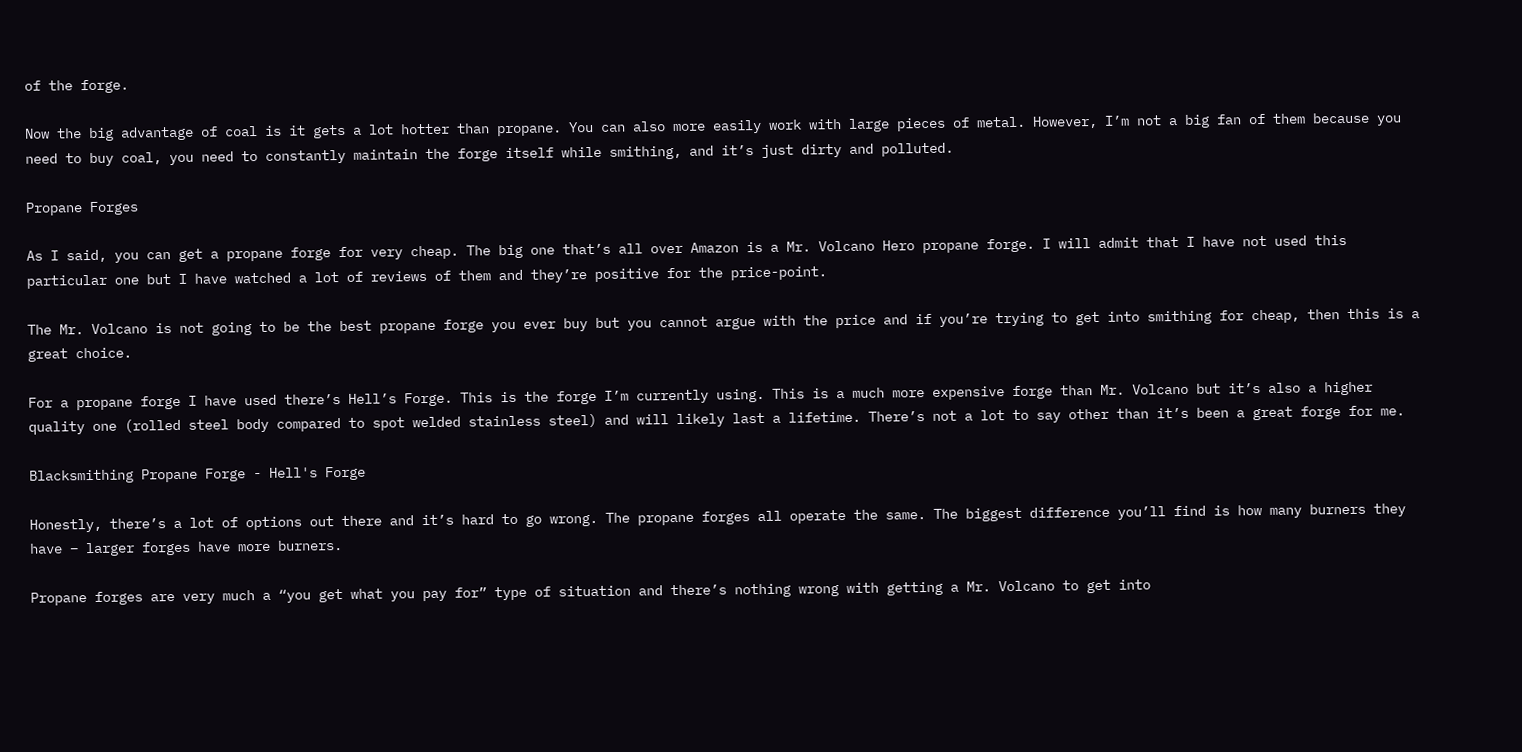of the forge.

Now the big advantage of coal is it gets a lot hotter than propane. You can also more easily work with large pieces of metal. However, I’m not a big fan of them because you need to buy coal, you need to constantly maintain the forge itself while smithing, and it’s just dirty and polluted.

Propane Forges

As I said, you can get a propane forge for very cheap. The big one that’s all over Amazon is a Mr. Volcano Hero propane forge. I will admit that I have not used this particular one but I have watched a lot of reviews of them and they’re positive for the price-point.

The Mr. Volcano is not going to be the best propane forge you ever buy but you cannot argue with the price and if you’re trying to get into smithing for cheap, then this is a great choice.

For a propane forge I have used there’s Hell’s Forge. This is the forge I’m currently using. This is a much more expensive forge than Mr. Volcano but it’s also a higher quality one (rolled steel body compared to spot welded stainless steel) and will likely last a lifetime. There’s not a lot to say other than it’s been a great forge for me.

Blacksmithing Propane Forge - Hell's Forge

Honestly, there’s a lot of options out there and it’s hard to go wrong. The propane forges all operate the same. The biggest difference you’ll find is how many burners they have – larger forges have more burners.

Propane forges are very much a “you get what you pay for” type of situation and there’s nothing wrong with getting a Mr. Volcano to get into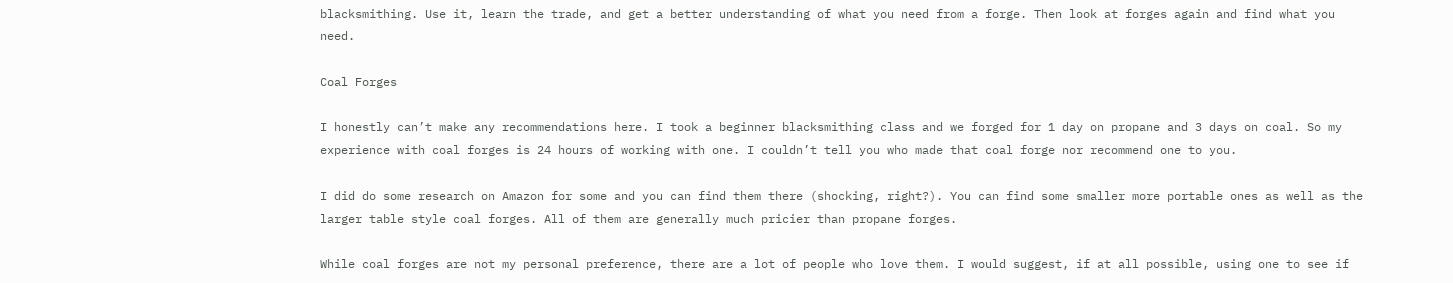blacksmithing. Use it, learn the trade, and get a better understanding of what you need from a forge. Then look at forges again and find what you need.

Coal Forges

I honestly can’t make any recommendations here. I took a beginner blacksmithing class and we forged for 1 day on propane and 3 days on coal. So my experience with coal forges is 24 hours of working with one. I couldn’t tell you who made that coal forge nor recommend one to you.

I did do some research on Amazon for some and you can find them there (shocking, right?). You can find some smaller more portable ones as well as the larger table style coal forges. All of them are generally much pricier than propane forges.

While coal forges are not my personal preference, there are a lot of people who love them. I would suggest, if at all possible, using one to see if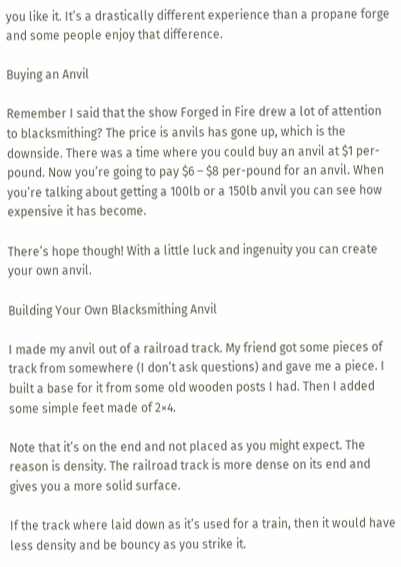you like it. It’s a drastically different experience than a propane forge and some people enjoy that difference.

Buying an Anvil

Remember I said that the show Forged in Fire drew a lot of attention to blacksmithing? The price is anvils has gone up, which is the downside. There was a time where you could buy an anvil at $1 per-pound. Now you’re going to pay $6 – $8 per-pound for an anvil. When you’re talking about getting a 100lb or a 150lb anvil you can see how expensive it has become.

There’s hope though! With a little luck and ingenuity you can create your own anvil.

Building Your Own Blacksmithing Anvil

I made my anvil out of a railroad track. My friend got some pieces of track from somewhere (I don’t ask questions) and gave me a piece. I built a base for it from some old wooden posts I had. Then I added some simple feet made of 2×4.

Note that it’s on the end and not placed as you might expect. The reason is density. The railroad track is more dense on its end and gives you a more solid surface.

If the track where laid down as it’s used for a train, then it would have less density and be bouncy as you strike it.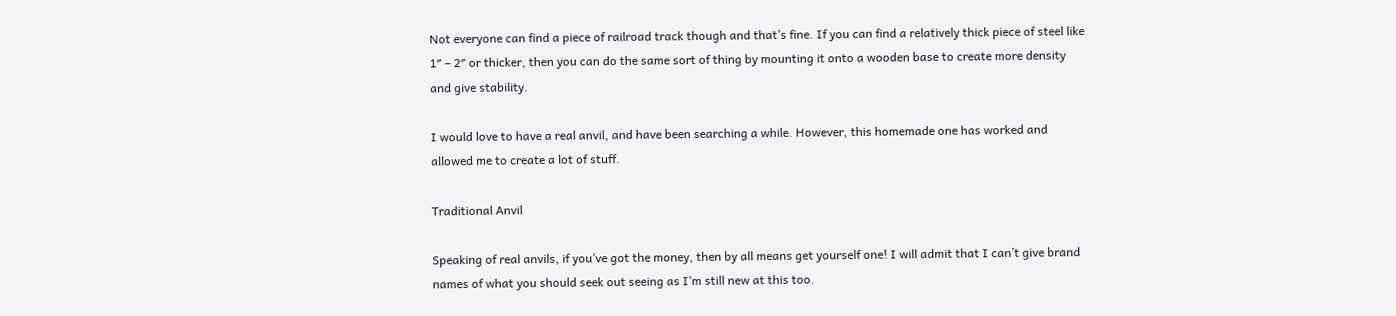Not everyone can find a piece of railroad track though and that’s fine. If you can find a relatively thick piece of steel like 1″ – 2″ or thicker, then you can do the same sort of thing by mounting it onto a wooden base to create more density and give stability.

I would love to have a real anvil, and have been searching a while. However, this homemade one has worked and allowed me to create a lot of stuff.

Traditional Anvil

Speaking of real anvils, if you’ve got the money, then by all means get yourself one! I will admit that I can’t give brand names of what you should seek out seeing as I’m still new at this too.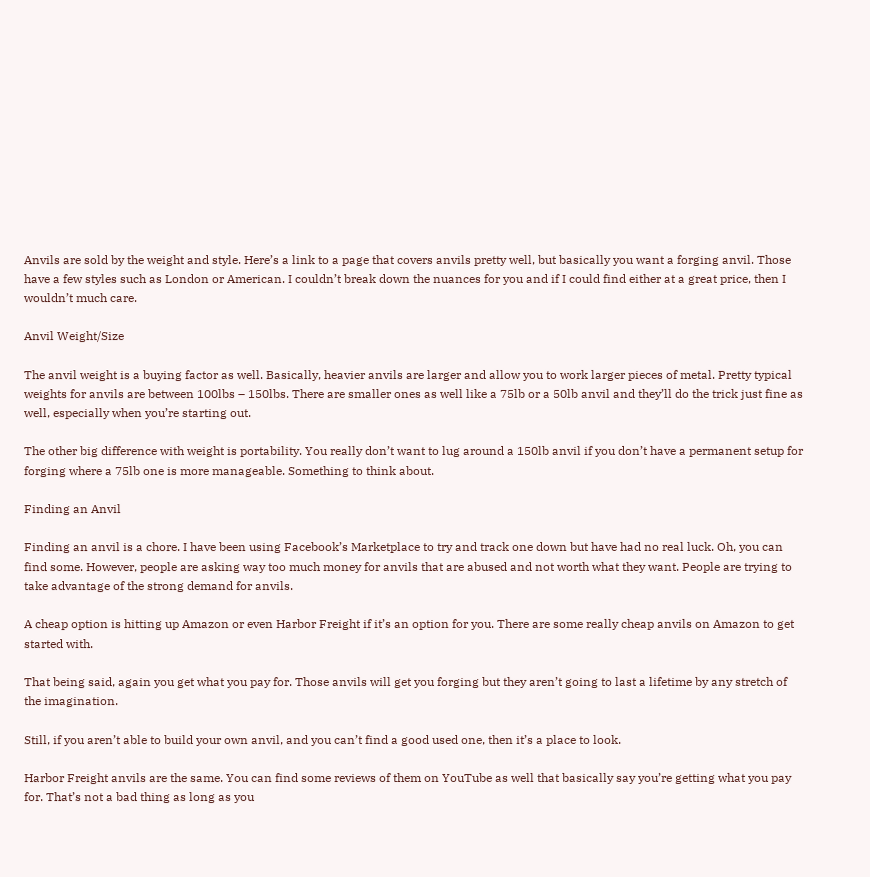Anvils are sold by the weight and style. Here’s a link to a page that covers anvils pretty well, but basically you want a forging anvil. Those have a few styles such as London or American. I couldn’t break down the nuances for you and if I could find either at a great price, then I wouldn’t much care.

Anvil Weight/Size

The anvil weight is a buying factor as well. Basically, heavier anvils are larger and allow you to work larger pieces of metal. Pretty typical weights for anvils are between 100lbs – 150lbs. There are smaller ones as well like a 75lb or a 50lb anvil and they’ll do the trick just fine as well, especially when you’re starting out.

The other big difference with weight is portability. You really don’t want to lug around a 150lb anvil if you don’t have a permanent setup for forging where a 75lb one is more manageable. Something to think about.

Finding an Anvil

Finding an anvil is a chore. I have been using Facebook’s Marketplace to try and track one down but have had no real luck. Oh, you can find some. However, people are asking way too much money for anvils that are abused and not worth what they want. People are trying to take advantage of the strong demand for anvils.

A cheap option is hitting up Amazon or even Harbor Freight if it’s an option for you. There are some really cheap anvils on Amazon to get started with.

That being said, again you get what you pay for. Those anvils will get you forging but they aren’t going to last a lifetime by any stretch of the imagination.

Still, if you aren’t able to build your own anvil, and you can’t find a good used one, then it’s a place to look.

Harbor Freight anvils are the same. You can find some reviews of them on YouTube as well that basically say you’re getting what you pay for. That’s not a bad thing as long as you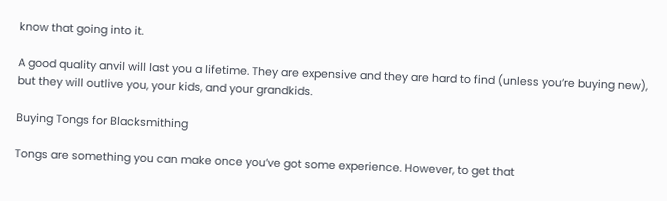know that going into it.

A good quality anvil will last you a lifetime. They are expensive and they are hard to find (unless you’re buying new), but they will outlive you, your kids, and your grandkids.

Buying Tongs for Blacksmithing

Tongs are something you can make once you’ve got some experience. However, to get that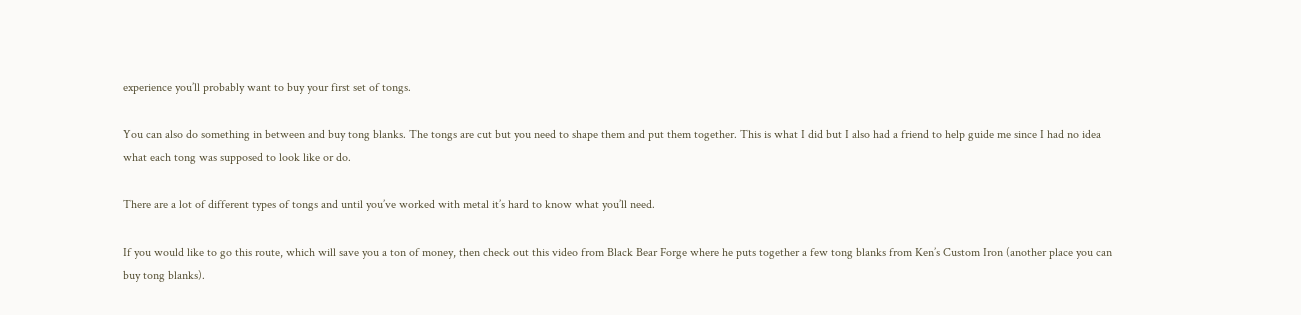experience you’ll probably want to buy your first set of tongs.

You can also do something in between and buy tong blanks. The tongs are cut but you need to shape them and put them together. This is what I did but I also had a friend to help guide me since I had no idea what each tong was supposed to look like or do.

There are a lot of different types of tongs and until you’ve worked with metal it’s hard to know what you’ll need.

If you would like to go this route, which will save you a ton of money, then check out this video from Black Bear Forge where he puts together a few tong blanks from Ken’s Custom Iron (another place you can buy tong blanks).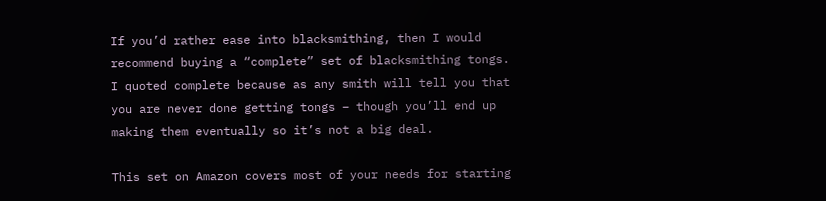If you’d rather ease into blacksmithing, then I would recommend buying a “complete” set of blacksmithing tongs. I quoted complete because as any smith will tell you that you are never done getting tongs – though you’ll end up making them eventually so it’s not a big deal.

This set on Amazon covers most of your needs for starting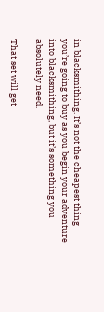in blacksmithing. It’s not the cheapest thing you’re going to buy as you begin your adventure into blacksmithing, but it’s something you absolutely need.

That set will get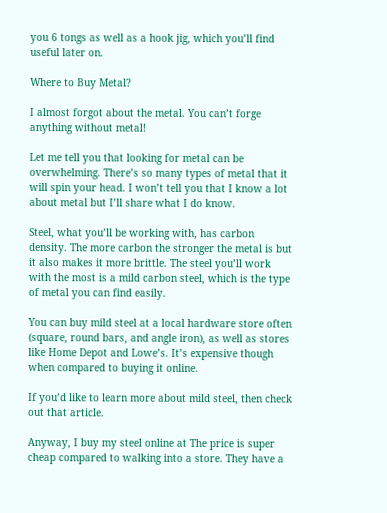you 6 tongs as well as a hook jig, which you’ll find useful later on.

Where to Buy Metal?

I almost forgot about the metal. You can’t forge anything without metal!

Let me tell you that looking for metal can be overwhelming. There’s so many types of metal that it will spin your head. I won’t tell you that I know a lot about metal but I’ll share what I do know.

Steel, what you’ll be working with, has carbon density. The more carbon the stronger the metal is but it also makes it more brittle. The steel you’ll work with the most is a mild carbon steel, which is the type of metal you can find easily.

You can buy mild steel at a local hardware store often (square, round bars, and angle iron), as well as stores like Home Depot and Lowe’s. It’s expensive though when compared to buying it online.

If you’d like to learn more about mild steel, then check out that article.

Anyway, I buy my steel online at The price is super cheap compared to walking into a store. They have a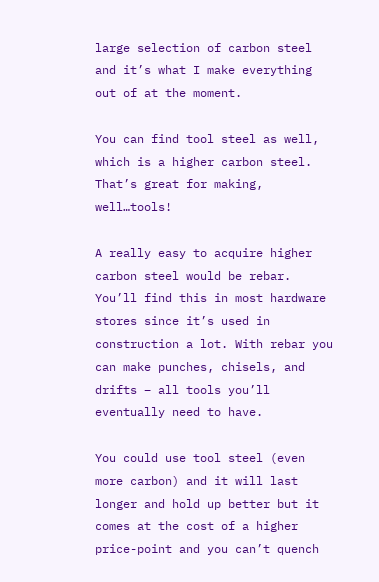large selection of carbon steel and it’s what I make everything out of at the moment.

You can find tool steel as well, which is a higher carbon steel. That’s great for making, well…tools!

A really easy to acquire higher carbon steel would be rebar. You’ll find this in most hardware stores since it’s used in construction a lot. With rebar you can make punches, chisels, and drifts – all tools you’ll eventually need to have.

You could use tool steel (even more carbon) and it will last longer and hold up better but it comes at the cost of a higher price-point and you can’t quench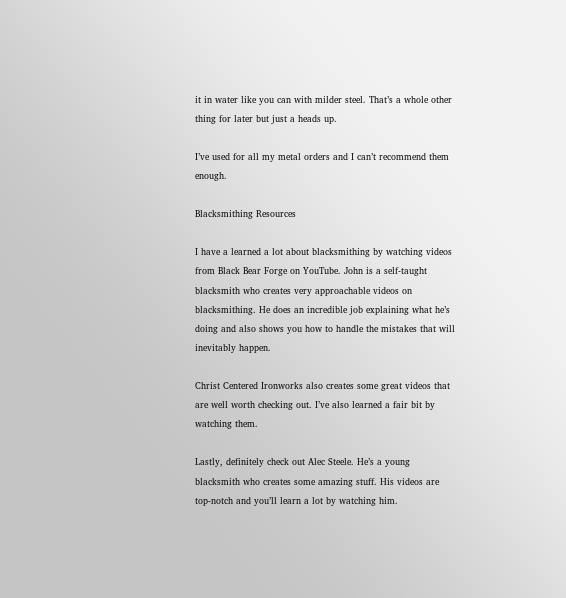it in water like you can with milder steel. That’s a whole other thing for later but just a heads up.

I’ve used for all my metal orders and I can’t recommend them enough.

Blacksmithing Resources

I have a learned a lot about blacksmithing by watching videos from Black Bear Forge on YouTube. John is a self-taught blacksmith who creates very approachable videos on blacksmithing. He does an incredible job explaining what he’s doing and also shows you how to handle the mistakes that will inevitably happen.

Christ Centered Ironworks also creates some great videos that are well worth checking out. I’ve also learned a fair bit by watching them.

Lastly, definitely check out Alec Steele. He’s a young blacksmith who creates some amazing stuff. His videos are top-notch and you’ll learn a lot by watching him.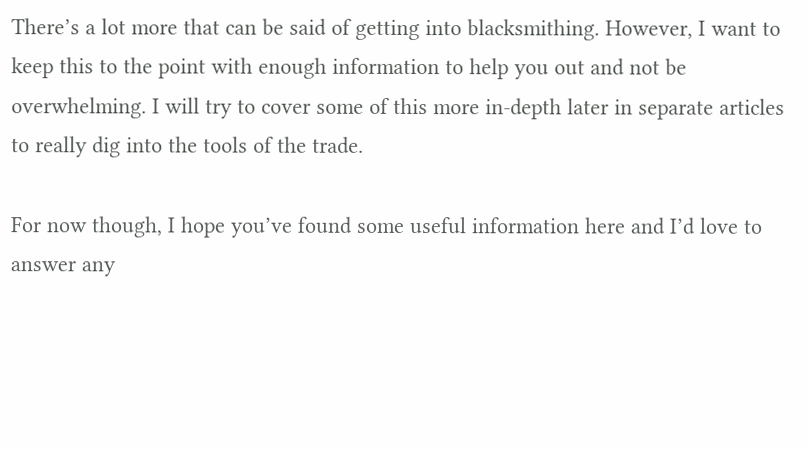There’s a lot more that can be said of getting into blacksmithing. However, I want to keep this to the point with enough information to help you out and not be overwhelming. I will try to cover some of this more in-depth later in separate articles to really dig into the tools of the trade.

For now though, I hope you’ve found some useful information here and I’d love to answer any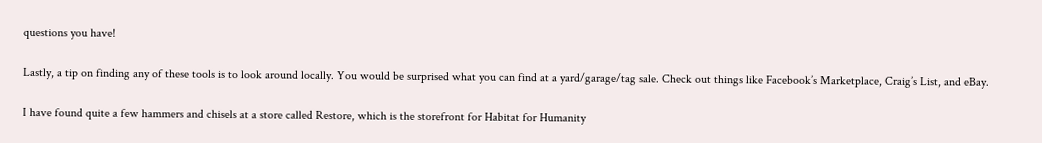questions you have!

Lastly, a tip on finding any of these tools is to look around locally. You would be surprised what you can find at a yard/garage/tag sale. Check out things like Facebook’s Marketplace, Craig’s List, and eBay.

I have found quite a few hammers and chisels at a store called Restore, which is the storefront for Habitat for Humanity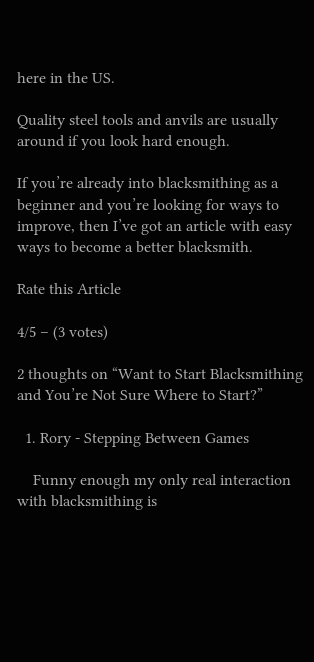here in the US.

Quality steel tools and anvils are usually around if you look hard enough.

If you’re already into blacksmithing as a beginner and you’re looking for ways to improve, then I’ve got an article with easy ways to become a better blacksmith.

Rate this Article

4/5 – (3 votes)

2 thoughts on “Want to Start Blacksmithing and You’re Not Sure Where to Start?”

  1. Rory - Stepping Between Games

    Funny enough my only real interaction with blacksmithing is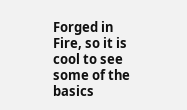Forged in Fire, so it is cool to see some of the basics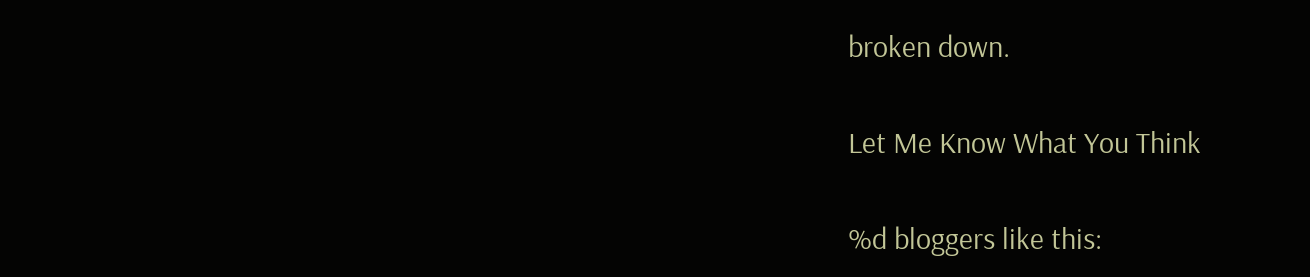broken down.

Let Me Know What You Think

%d bloggers like this: